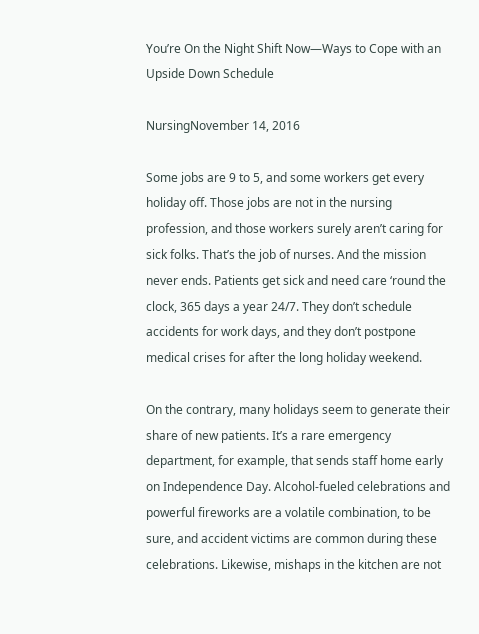You’re On the Night Shift Now—Ways to Cope with an Upside Down Schedule

NursingNovember 14, 2016

Some jobs are 9 to 5, and some workers get every holiday off. Those jobs are not in the nursing profession, and those workers surely aren’t caring for sick folks. That’s the job of nurses. And the mission never ends. Patients get sick and need care ‘round the clock, 365 days a year 24/7. They don’t schedule accidents for work days, and they don’t postpone medical crises for after the long holiday weekend.

On the contrary, many holidays seem to generate their share of new patients. It’s a rare emergency department, for example, that sends staff home early on Independence Day. Alcohol-fueled celebrations and powerful fireworks are a volatile combination, to be sure, and accident victims are common during these celebrations. Likewise, mishaps in the kitchen are not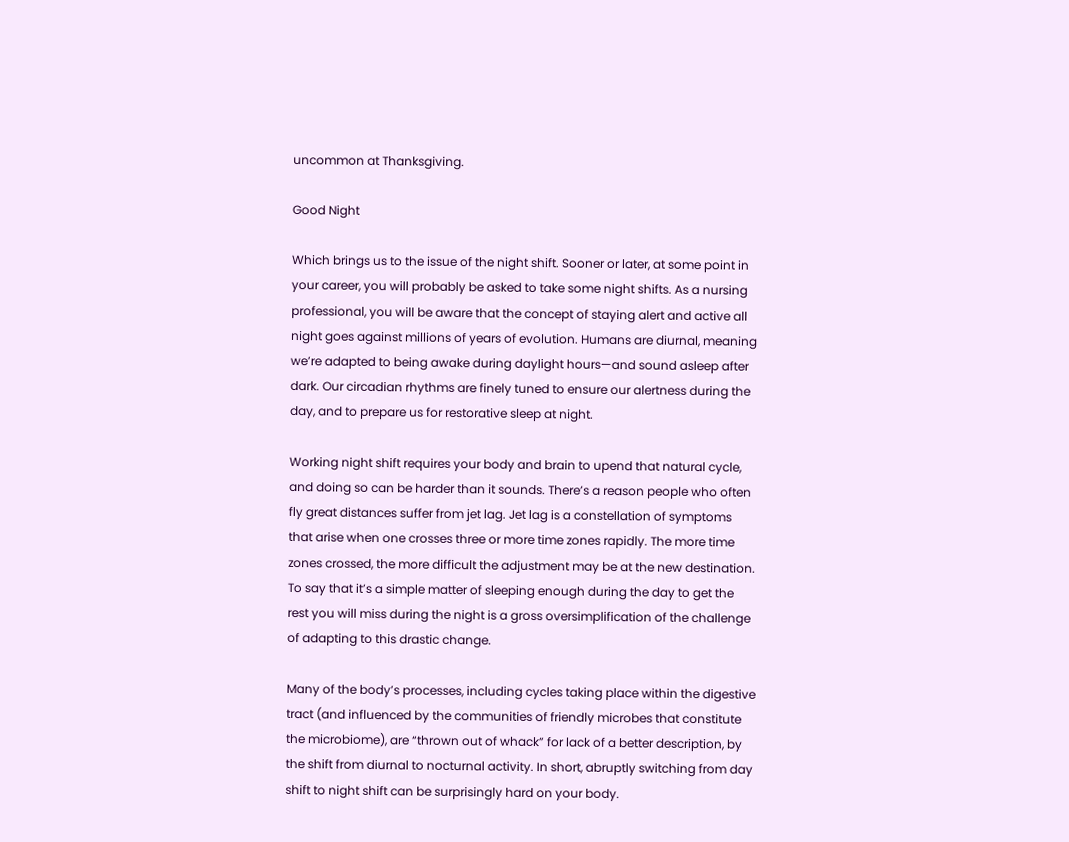uncommon at Thanksgiving.

Good Night

Which brings us to the issue of the night shift. Sooner or later, at some point in your career, you will probably be asked to take some night shifts. As a nursing professional, you will be aware that the concept of staying alert and active all night goes against millions of years of evolution. Humans are diurnal, meaning we’re adapted to being awake during daylight hours—and sound asleep after dark. Our circadian rhythms are finely tuned to ensure our alertness during the day, and to prepare us for restorative sleep at night.

Working night shift requires your body and brain to upend that natural cycle, and doing so can be harder than it sounds. There’s a reason people who often fly great distances suffer from jet lag. Jet lag is a constellation of symptoms that arise when one crosses three or more time zones rapidly. The more time zones crossed, the more difficult the adjustment may be at the new destination. To say that it’s a simple matter of sleeping enough during the day to get the rest you will miss during the night is a gross oversimplification of the challenge of adapting to this drastic change.

Many of the body’s processes, including cycles taking place within the digestive tract (and influenced by the communities of friendly microbes that constitute the microbiome), are “thrown out of whack” for lack of a better description, by the shift from diurnal to nocturnal activity. In short, abruptly switching from day shift to night shift can be surprisingly hard on your body.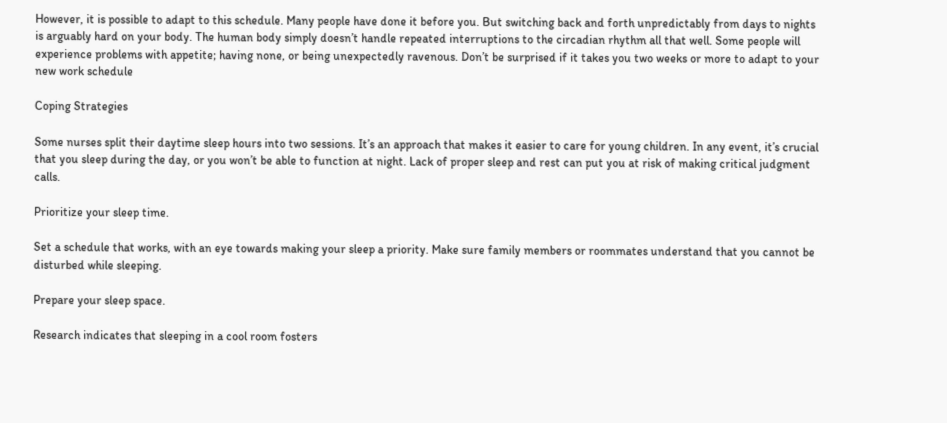However, it is possible to adapt to this schedule. Many people have done it before you. But switching back and forth unpredictably from days to nights is arguably hard on your body. The human body simply doesn’t handle repeated interruptions to the circadian rhythm all that well. Some people will experience problems with appetite; having none, or being unexpectedly ravenous. Don’t be surprised if it takes you two weeks or more to adapt to your new work schedule

Coping Strategies

Some nurses split their daytime sleep hours into two sessions. It’s an approach that makes it easier to care for young children. In any event, it’s crucial that you sleep during the day, or you won’t be able to function at night. Lack of proper sleep and rest can put you at risk of making critical judgment calls.

Prioritize your sleep time.

Set a schedule that works, with an eye towards making your sleep a priority. Make sure family members or roommates understand that you cannot be disturbed while sleeping.

Prepare your sleep space.

Research indicates that sleeping in a cool room fosters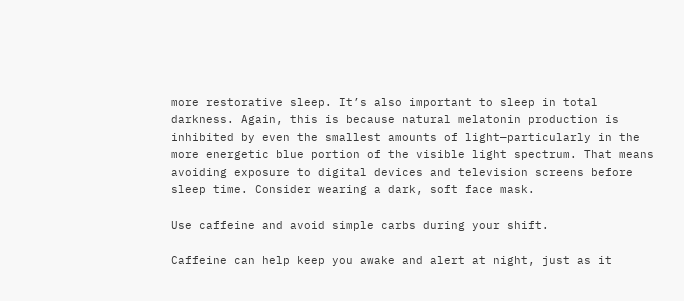more restorative sleep. It’s also important to sleep in total darkness. Again, this is because natural melatonin production is inhibited by even the smallest amounts of light—particularly in the more energetic blue portion of the visible light spectrum. That means avoiding exposure to digital devices and television screens before sleep time. Consider wearing a dark, soft face mask.

Use caffeine and avoid simple carbs during your shift.

Caffeine can help keep you awake and alert at night, just as it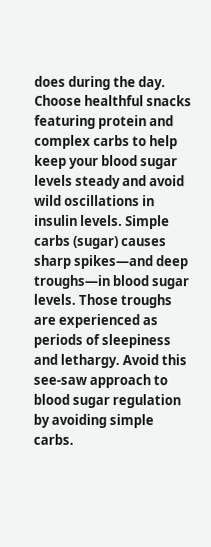does during the day. Choose healthful snacks featuring protein and complex carbs to help keep your blood sugar levels steady and avoid wild oscillations in insulin levels. Simple carbs (sugar) causes sharp spikes—and deep troughs—in blood sugar levels. Those troughs are experienced as periods of sleepiness and lethargy. Avoid this see-saw approach to blood sugar regulation by avoiding simple carbs.